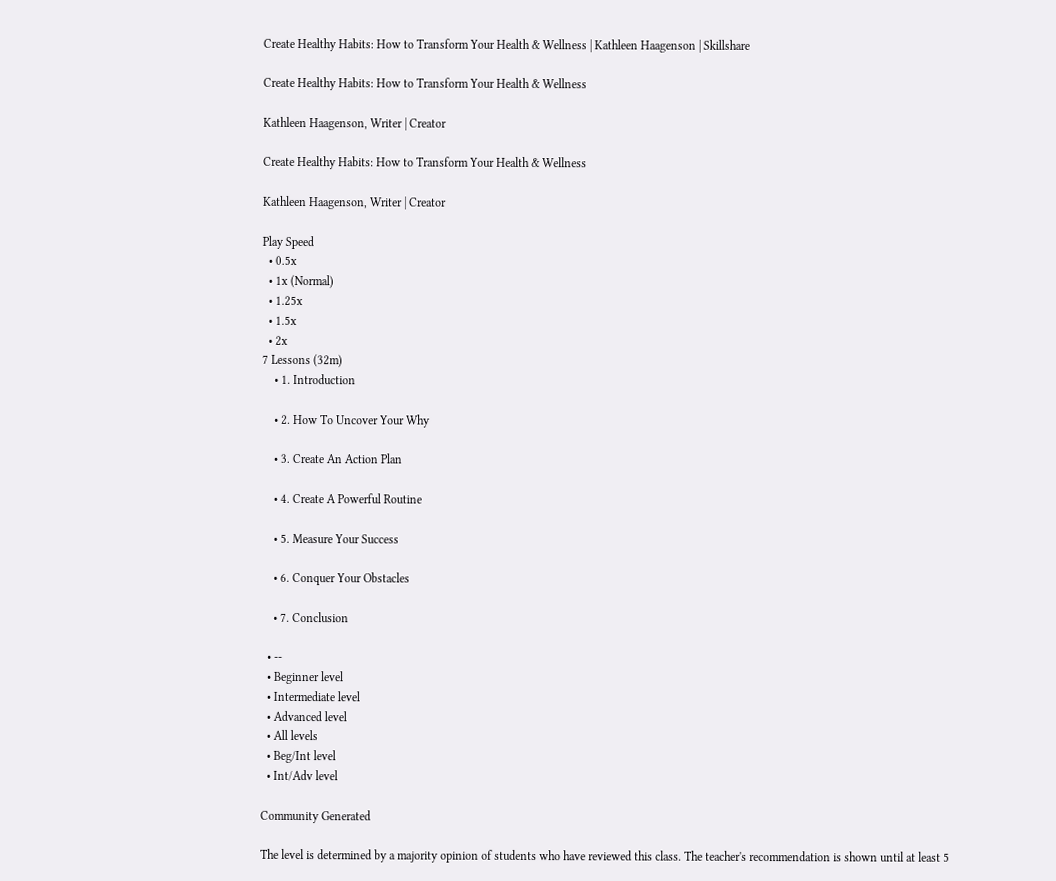Create Healthy Habits: How to Transform Your Health & Wellness | Kathleen Haagenson | Skillshare

Create Healthy Habits: How to Transform Your Health & Wellness

Kathleen Haagenson, Writer | Creator

Create Healthy Habits: How to Transform Your Health & Wellness

Kathleen Haagenson, Writer | Creator

Play Speed
  • 0.5x
  • 1x (Normal)
  • 1.25x
  • 1.5x
  • 2x
7 Lessons (32m)
    • 1. Introduction

    • 2. How To Uncover Your Why

    • 3. Create An Action Plan

    • 4. Create A Powerful Routine

    • 5. Measure Your Success

    • 6. Conquer Your Obstacles

    • 7. Conclusion

  • --
  • Beginner level
  • Intermediate level
  • Advanced level
  • All levels
  • Beg/Int level
  • Int/Adv level

Community Generated

The level is determined by a majority opinion of students who have reviewed this class. The teacher's recommendation is shown until at least 5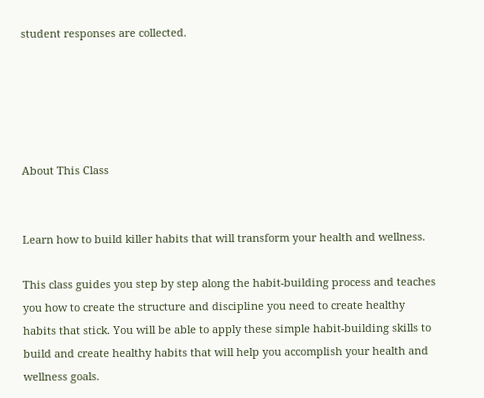student responses are collected.





About This Class


Learn how to build killer habits that will transform your health and wellness.

This class guides you step by step along the habit-building process and teaches you how to create the structure and discipline you need to create healthy habits that stick. You will be able to apply these simple habit-building skills to build and create healthy habits that will help you accomplish your health and wellness goals.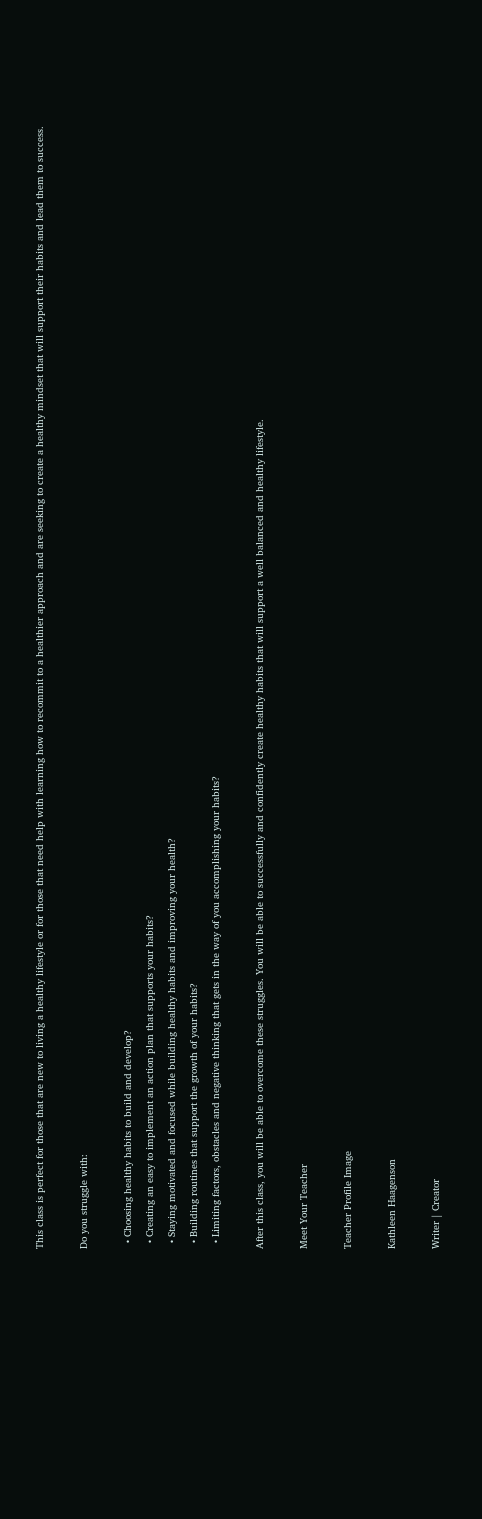This class is perfect for those that are new to living a healthy lifestyle or for those that need help with learning how to recommit to a healthier approach and are seeking to create a healthy mindset that will support their habits and lead them to success.

Do you struggle with:

  • Choosing healthy habits to build and develop?
  • Creating an easy to implement an action plan that supports your habits?
  • Staying motivated and focused while building healthy habits and improving your health?
  • Building routines that support the growth of your habits?
  • Limiting factors, obstacles and negative thinking that gets in the way of you accomplishing your habits?

After this class, you will be able to overcome these struggles. You will be able to successfully and confidently create healthy habits that will support a well balanced and healthy lifestyle.

Meet Your Teacher

Teacher Profile Image

Kathleen Haagenson

Writer | Creator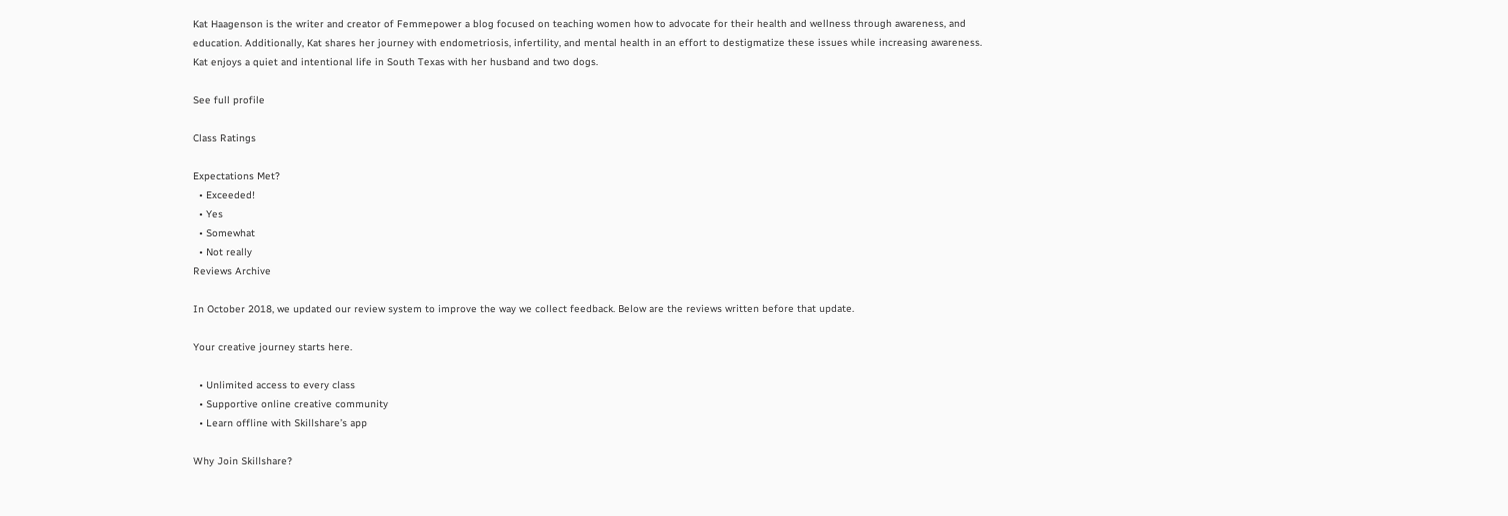Kat Haagenson is the writer and creator of Femmepower a blog focused on teaching women how to advocate for their health and wellness through awareness, and education. Additionally, Kat shares her journey with endometriosis, infertility, and mental health in an effort to destigmatize these issues while increasing awareness. Kat enjoys a quiet and intentional life in South Texas with her husband and two dogs.

See full profile

Class Ratings

Expectations Met?
  • Exceeded!
  • Yes
  • Somewhat
  • Not really
Reviews Archive

In October 2018, we updated our review system to improve the way we collect feedback. Below are the reviews written before that update.

Your creative journey starts here.

  • Unlimited access to every class
  • Supportive online creative community
  • Learn offline with Skillshare’s app

Why Join Skillshare?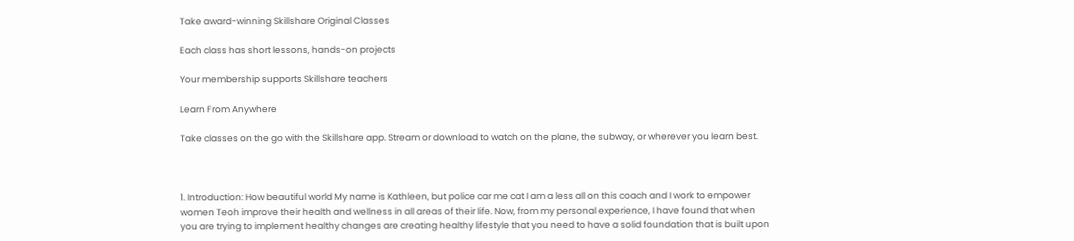Take award-winning Skillshare Original Classes

Each class has short lessons, hands-on projects

Your membership supports Skillshare teachers

Learn From Anywhere

Take classes on the go with the Skillshare app. Stream or download to watch on the plane, the subway, or wherever you learn best.



1. Introduction: How beautiful world My name is Kathleen, but police car me cat I am a less all on this coach and I work to empower women Teoh improve their health and wellness in all areas of their life. Now, from my personal experience, I have found that when you are trying to implement healthy changes are creating healthy lifestyle that you need to have a solid foundation that is built upon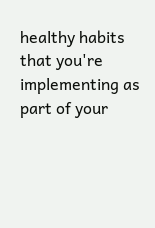healthy habits that you're implementing as part of your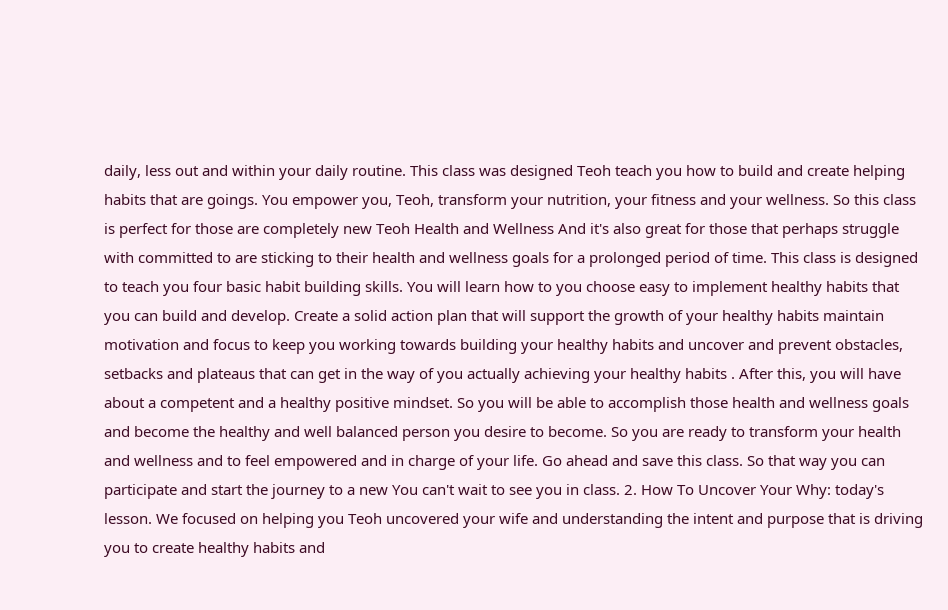daily, less out and within your daily routine. This class was designed Teoh teach you how to build and create helping habits that are goings. You empower you, Teoh, transform your nutrition, your fitness and your wellness. So this class is perfect for those are completely new Teoh Health and Wellness And it's also great for those that perhaps struggle with committed to are sticking to their health and wellness goals for a prolonged period of time. This class is designed to teach you four basic habit building skills. You will learn how to you choose easy to implement healthy habits that you can build and develop. Create a solid action plan that will support the growth of your healthy habits maintain motivation and focus to keep you working towards building your healthy habits and uncover and prevent obstacles, setbacks and plateaus that can get in the way of you actually achieving your healthy habits . After this, you will have about a competent and a healthy positive mindset. So you will be able to accomplish those health and wellness goals and become the healthy and well balanced person you desire to become. So you are ready to transform your health and wellness and to feel empowered and in charge of your life. Go ahead and save this class. So that way you can participate and start the journey to a new You can't wait to see you in class. 2. How To Uncover Your Why: today's lesson. We focused on helping you Teoh uncovered your wife and understanding the intent and purpose that is driving you to create healthy habits and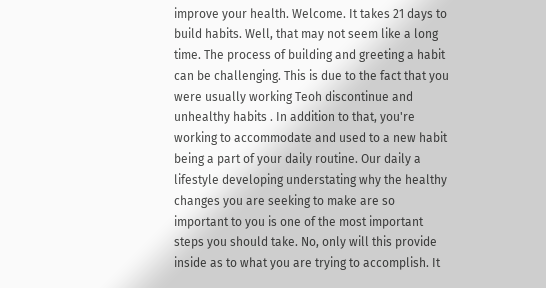improve your health. Welcome. It takes 21 days to build habits. Well, that may not seem like a long time. The process of building and greeting a habit can be challenging. This is due to the fact that you were usually working Teoh discontinue and unhealthy habits . In addition to that, you're working to accommodate and used to a new habit being a part of your daily routine. Our daily a lifestyle developing understating why the healthy changes you are seeking to make are so important to you is one of the most important steps you should take. No, only will this provide inside as to what you are trying to accomplish. It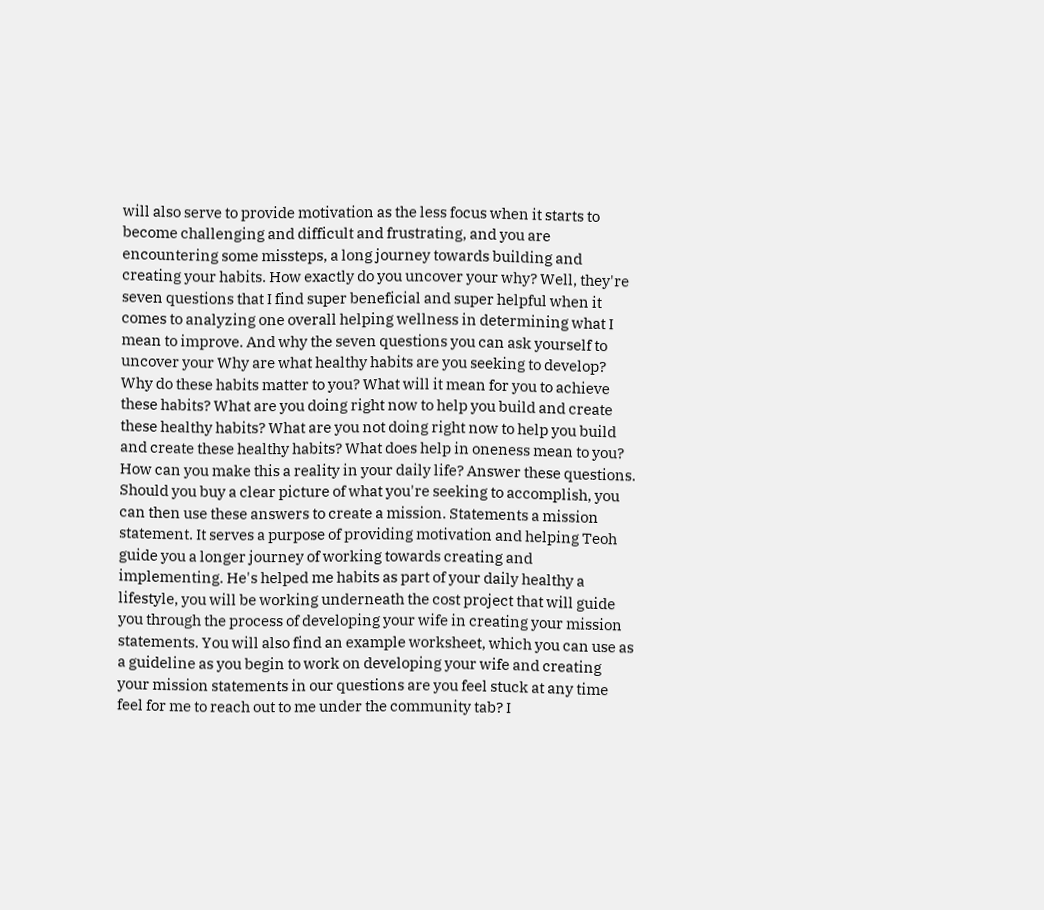will also serve to provide motivation as the less focus when it starts to become challenging and difficult and frustrating, and you are encountering some missteps, a long journey towards building and creating your habits. How exactly do you uncover your why? Well, they're seven questions that I find super beneficial and super helpful when it comes to analyzing one overall helping wellness in determining what I mean to improve. And why the seven questions you can ask yourself to uncover your Why are what healthy habits are you seeking to develop? Why do these habits matter to you? What will it mean for you to achieve these habits? What are you doing right now to help you build and create these healthy habits? What are you not doing right now to help you build and create these healthy habits? What does help in oneness mean to you? How can you make this a reality in your daily life? Answer these questions. Should you buy a clear picture of what you're seeking to accomplish, you can then use these answers to create a mission. Statements a mission statement. It serves a purpose of providing motivation and helping Teoh guide you a longer journey of working towards creating and implementing. He's helped me habits as part of your daily healthy a lifestyle, you will be working underneath the cost project that will guide you through the process of developing your wife in creating your mission statements. You will also find an example worksheet, which you can use as a guideline as you begin to work on developing your wife and creating your mission statements in our questions are you feel stuck at any time feel for me to reach out to me under the community tab? I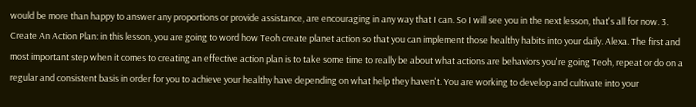would be more than happy to answer any proportions or provide assistance, are encouraging in any way that I can. So I will see you in the next lesson, that's all for now. 3. Create An Action Plan: in this lesson, you are going to word how Teoh create planet action so that you can implement those healthy habits into your daily. Alexa. The first and most important step when it comes to creating an effective action plan is to take some time to really be about what actions are behaviors you're going Teoh, repeat or do on a regular and consistent basis in order for you to achieve your healthy have depending on what help they haven't. You are working to develop and cultivate into your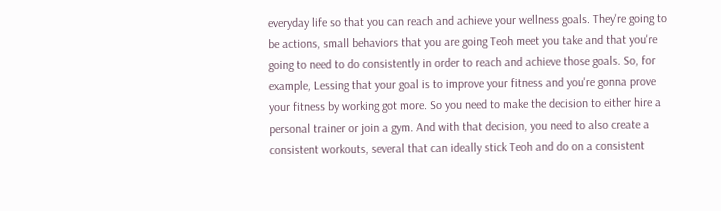everyday life so that you can reach and achieve your wellness goals. They're going to be actions, small behaviors that you are going Teoh meet you take and that you're going to need to do consistently in order to reach and achieve those goals. So, for example, Lessing that your goal is to improve your fitness and you're gonna prove your fitness by working got more. So you need to make the decision to either hire a personal trainer or join a gym. And with that decision, you need to also create a consistent workouts, several that can ideally stick Teoh and do on a consistent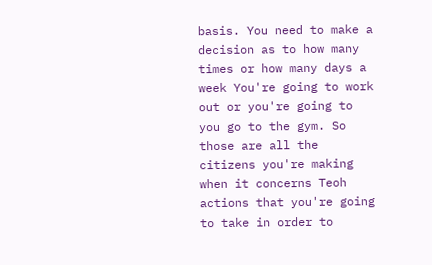basis. You need to make a decision as to how many times or how many days a week You're going to work out or you're going to you go to the gym. So those are all the citizens you're making when it concerns Teoh actions that you're going to take in order to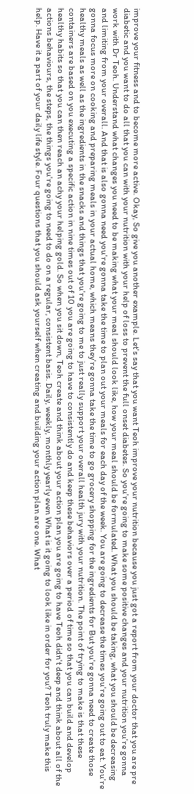improve your fitness and to become more active. Okay, So give you another example. Let's say that you want Teoh improve your nutrition because you just got a report from your doctor that you are pre diabetic and you want to do all that you can with your nutrition with your help of loss to prevent the full onset diabetes. So you're going to make some positive changes and your nutrition you're gonna work with Dr Teoh. Understand what changes you need to be making what your meal should look like, how your meal should be formulated. What you should be taking, what you should be decreasing and limiting from your overall. And that is also gonna need you're gonna take the time to plan out your meals for each day of the week. You are going to decrease the times you're going out to eat. You're gonna focus more on cooking and preparing meals in your actual home, which means they're gonna take the time to go grocery shopping for the ingredients for But you're gonna need to create those healthy meals as well as the ingredients in the snacks and things that you're going to me to just really support your overall health jury with your nutrition. The point of trying to make is that these containers are based on you executing a specific action in nine times out of 10 you are going to have to consistently do and keep these behaviors over a period of time so that you can build and develop healthy habits so that you can then reach an achy your helping gold. So when you sit down, Teoh create and think about your action plan you are going to have Teoh didn't deep and think about all of the actions behaviours, the steps, the things you're going to need to do on a regular, consistent basis. Daily, weekly, monthly yearly even What is it going to look like in order for you? Teoh truly make this help. Have it a part of your daily life style. Four questions that you should ask yourself when creating and building your action plan are one. What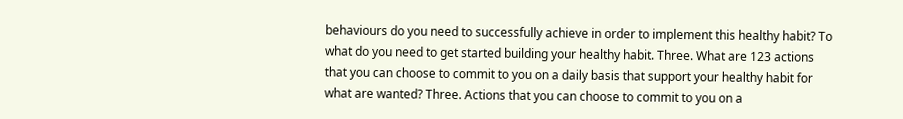behaviours do you need to successfully achieve in order to implement this healthy habit? To what do you need to get started building your healthy habit. Three. What are 123 actions that you can choose to commit to you on a daily basis that support your healthy habit for what are wanted? Three. Actions that you can choose to commit to you on a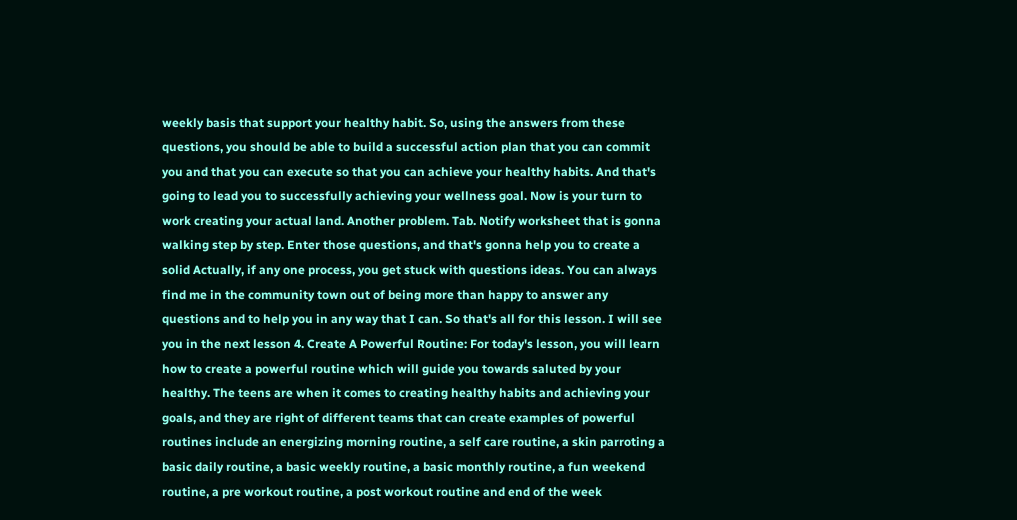weekly basis that support your healthy habit. So, using the answers from these questions, you should be able to build a successful action plan that you can commit you and that you can execute so that you can achieve your healthy habits. And that's going to lead you to successfully achieving your wellness goal. Now is your turn to work creating your actual land. Another problem. Tab. Notify worksheet that is gonna walking step by step. Enter those questions, and that's gonna help you to create a solid Actually, if any one process, you get stuck with questions ideas. You can always find me in the community town out of being more than happy to answer any questions and to help you in any way that I can. So that's all for this lesson. I will see you in the next lesson 4. Create A Powerful Routine: For today's lesson, you will learn how to create a powerful routine which will guide you towards saluted by your healthy. The teens are when it comes to creating healthy habits and achieving your goals, and they are right of different teams that can create examples of powerful routines include an energizing morning routine, a self care routine, a skin parroting a basic daily routine, a basic weekly routine, a basic monthly routine, a fun weekend routine, a pre workout routine, a post workout routine and end of the week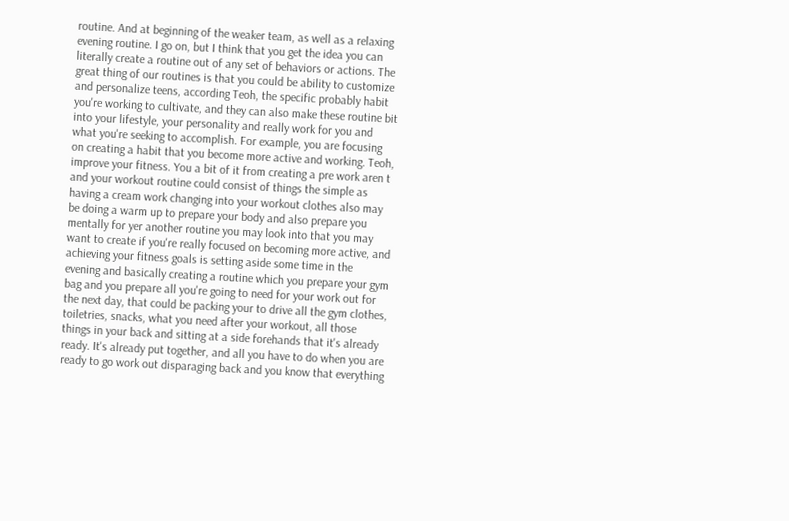routine. And at beginning of the weaker team, as well as a relaxing evening routine. I go on, but I think that you get the idea you can literally create a routine out of any set of behaviors or actions. The great thing of our routines is that you could be ability to customize and personalize teens, according Teoh, the specific probably habit you're working to cultivate, and they can also make these routine bit into your lifestyle, your personality and really work for you and what you're seeking to accomplish. For example, you are focusing on creating a habit that you become more active and working. Teoh, improve your fitness. You a bit of it from creating a pre work aren t and your workout routine could consist of things the simple as having a cream work changing into your workout clothes also may be doing a warm up to prepare your body and also prepare you mentally for yer another routine you may look into that you may want to create if you're really focused on becoming more active, and achieving your fitness goals is setting aside some time in the evening and basically creating a routine which you prepare your gym bag and you prepare all you're going to need for your work out for the next day, that could be packing your to drive all the gym clothes, toiletries, snacks, what you need after your workout, all those things in your back and sitting at a side forehands that it's already ready. It's already put together, and all you have to do when you are ready to go work out disparaging back and you know that everything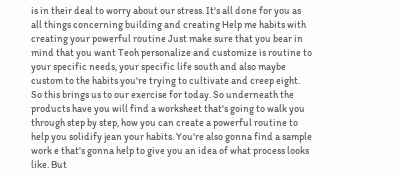is in their deal to worry about our stress. It's all done for you as all things concerning building and creating Help me habits with creating your powerful routine Just make sure that you bear in mind that you want Teoh personalize and customize is routine to your specific needs, your specific life south and also maybe custom to the habits you're trying to cultivate and creep eight. So this brings us to our exercise for today. So underneath the products have you will find a worksheet that's going to walk you through step by step, how you can create a powerful routine to help you solidify jean your habits. You're also gonna find a sample work e that's gonna help to give you an idea of what process looks like. But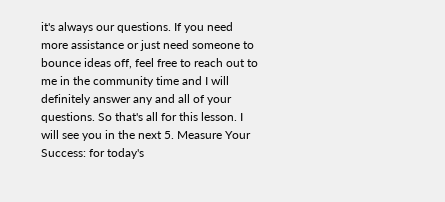it's always our questions. If you need more assistance or just need someone to bounce ideas off, feel free to reach out to me in the community time and I will definitely answer any and all of your questions. So that's all for this lesson. I will see you in the next 5. Measure Your Success: for today's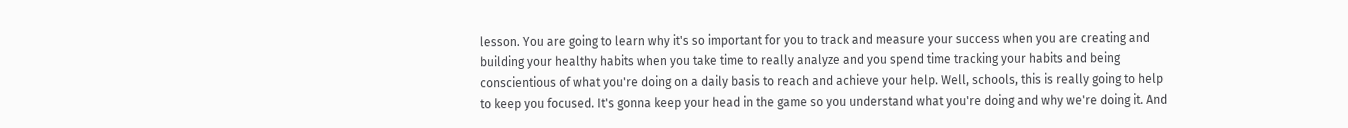lesson. You are going to learn why it's so important for you to track and measure your success when you are creating and building your healthy habits when you take time to really analyze and you spend time tracking your habits and being conscientious of what you're doing on a daily basis to reach and achieve your help. Well, schools, this is really going to help to keep you focused. It's gonna keep your head in the game so you understand what you're doing and why we're doing it. And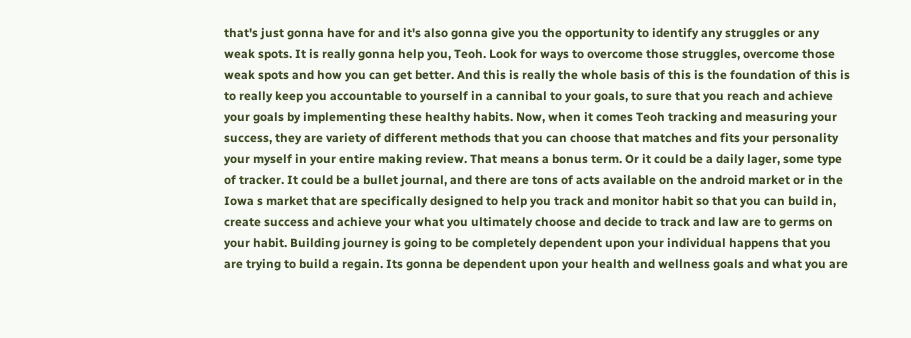that's just gonna have for and it's also gonna give you the opportunity to identify any struggles or any weak spots. It is really gonna help you, Teoh. Look for ways to overcome those struggles, overcome those weak spots and how you can get better. And this is really the whole basis of this is the foundation of this is to really keep you accountable to yourself in a cannibal to your goals, to sure that you reach and achieve your goals by implementing these healthy habits. Now, when it comes Teoh tracking and measuring your success, they are variety of different methods that you can choose that matches and fits your personality your myself in your entire making review. That means a bonus term. Or it could be a daily lager, some type of tracker. It could be a bullet journal, and there are tons of acts available on the android market or in the Iowa s market that are specifically designed to help you track and monitor habit so that you can build in, create success and achieve your what you ultimately choose and decide to track and law are to germs on your habit. Building journey is going to be completely dependent upon your individual happens that you are trying to build a regain. Its gonna be dependent upon your health and wellness goals and what you are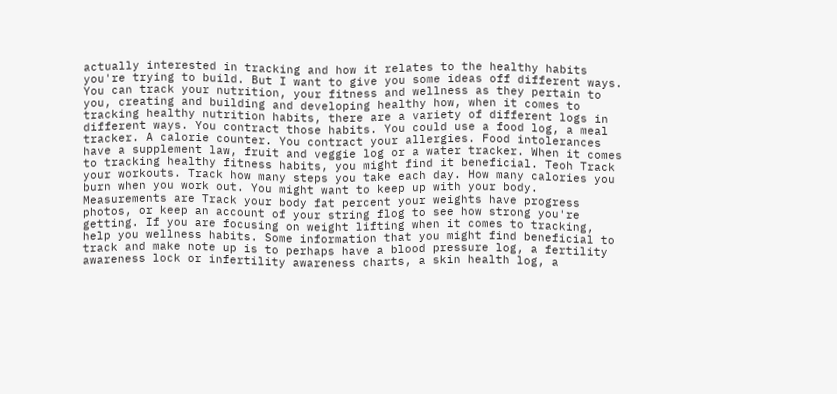actually interested in tracking and how it relates to the healthy habits you're trying to build. But I want to give you some ideas off different ways. You can track your nutrition, your fitness and wellness as they pertain to you, creating and building and developing healthy how, when it comes to tracking healthy nutrition habits, there are a variety of different logs in different ways. You contract those habits. You could use a food log, a meal tracker. A calorie counter. You contract your allergies. Food intolerances have a supplement law, fruit and veggie log or a water tracker. When it comes to tracking healthy fitness habits, you might find it beneficial. Teoh Track your workouts. Track how many steps you take each day. How many calories you burn when you work out. You might want to keep up with your body. Measurements are Track your body fat percent your weights have progress photos, or keep an account of your string flog to see how strong you're getting. If you are focusing on weight lifting when it comes to tracking, help you wellness habits. Some information that you might find beneficial to track and make note up is to perhaps have a blood pressure log, a fertility awareness lock or infertility awareness charts, a skin health log, a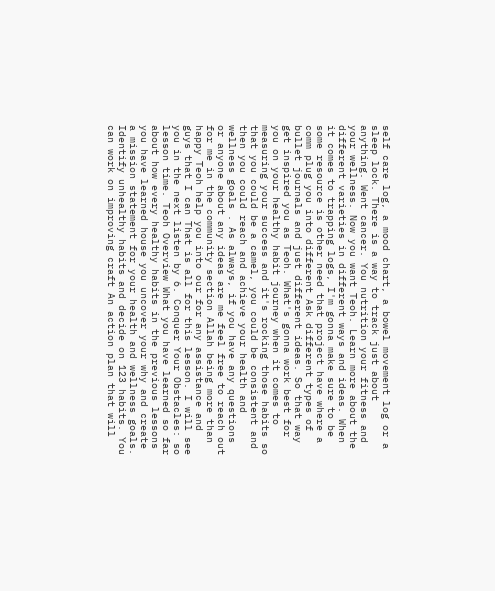self care log, a mood chart, a bowel movement log or a sleep lock. There is a way to track just about anything. Went cancer. You nutrition your fitness and your wellness. Now you want Teoh. Learn more about the different varieties in different ways and ideas. When it comes to trapping logs, I'm gonna make sure to be some resource is other need that project have where a comm plug you into different Ask different types of bullet journals and just different ideas. So that way get inspired you as Teoh. What's gonna work best for you on your healthy habit journey when it comes to measuring your success and it's rocking those habits so that you could be a camel, you could be consistent and then you could reach and achieve your health and wellness goals . As always, if you have any questions or anyone about any ideas are me feel free to reach out for me in the community section Allah being more than happy Teoh help you into our for any assistance and guys that I can That is all for this lesson. I will see you in the next listen by 6. Conquer Your Obstacles: so lesson time. Teoh Overview What you have learned so far about how every healthy habits in the previous lessons you have learned house you uncover your why and create a mission statement for your health and wellness goals. Identify unhealthy habits and decide on 123 habits. You can work on improving craft An action plan that will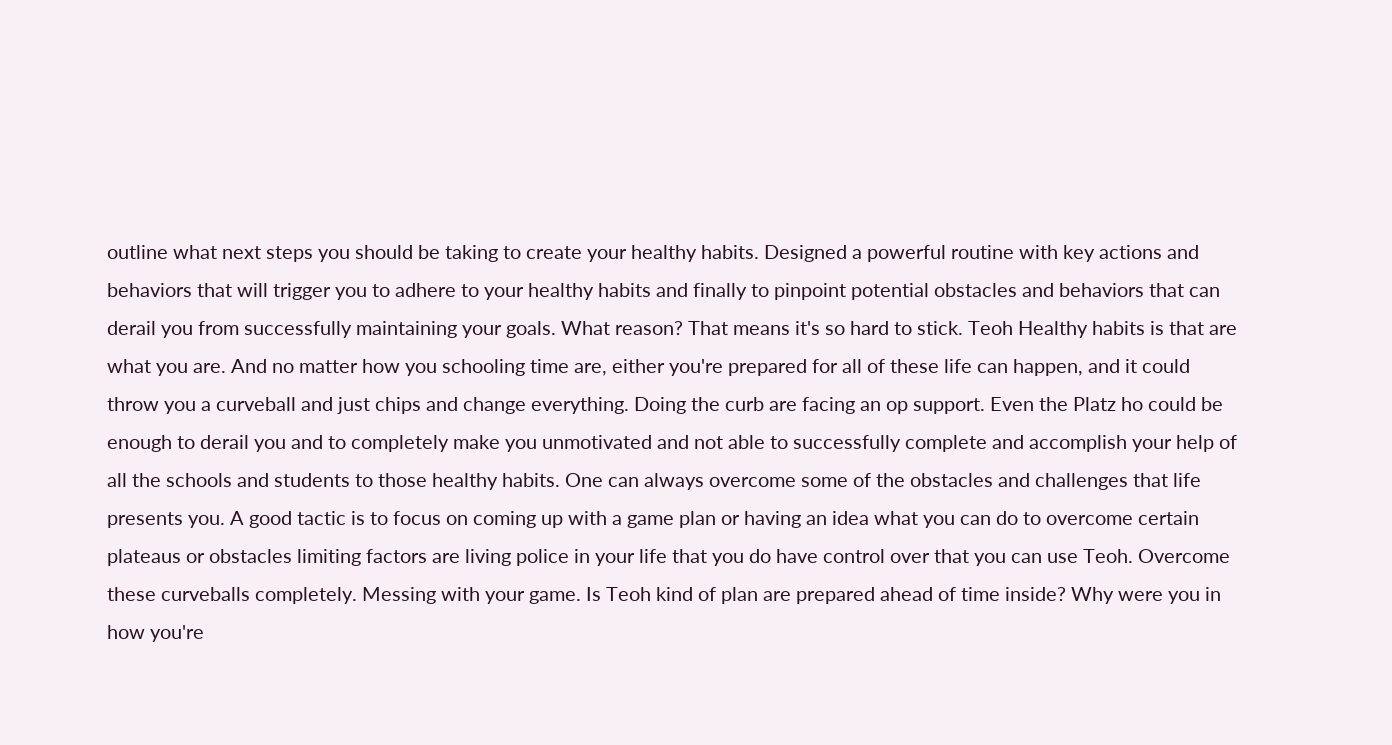outline what next steps you should be taking to create your healthy habits. Designed a powerful routine with key actions and behaviors that will trigger you to adhere to your healthy habits and finally to pinpoint potential obstacles and behaviors that can derail you from successfully maintaining your goals. What reason? That means it's so hard to stick. Teoh Healthy habits is that are what you are. And no matter how you schooling time are, either you're prepared for all of these life can happen, and it could throw you a curveball and just chips and change everything. Doing the curb are facing an op support. Even the Platz ho could be enough to derail you and to completely make you unmotivated and not able to successfully complete and accomplish your help of all the schools and students to those healthy habits. One can always overcome some of the obstacles and challenges that life presents you. A good tactic is to focus on coming up with a game plan or having an idea what you can do to overcome certain plateaus or obstacles limiting factors are living police in your life that you do have control over that you can use Teoh. Overcome these curveballs completely. Messing with your game. Is Teoh kind of plan are prepared ahead of time inside? Why were you in how you're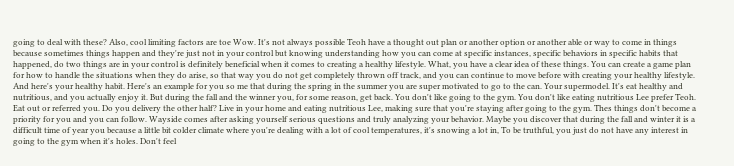going to deal with these? Also, cool limiting factors are toe Wow. It's not always possible Teoh have a thought out plan or another option or another able or way to come in things because sometimes things happen and they're just not in your control but knowing understanding how you can come at specific instances, specific behaviors in specific habits that happened, do two things are in your control is definitely beneficial when it comes to creating a healthy lifestyle. What, you have a clear idea of these things. You can create a game plan for how to handle the situations when they do arise, so that way you do not get completely thrown off track, and you can continue to move before with creating your healthy lifestyle. And here's your healthy habit. Here's an example for you so me that during the spring in the summer you are super motivated to go to the can. Your supermodel. It's eat healthy and nutritious, and you actually enjoy it. But during the fall and the winner you, for some reason, get back. You don't like going to the gym. You don't like eating nutritious Lee prefer Teoh. Eat out or referred you. Do you delivery the other half? Live in your home and eating nutritious Lee, making sure that you're staying after going to the gym. Thes things don't become a priority for you and you can follow. Wayside comes after asking yourself serious questions and truly analyzing your behavior. Maybe you discover that during the fall and winter it is a difficult time of year you because a little bit colder climate where you're dealing with a lot of cool temperatures, it's snowing a lot in, To be truthful, you just do not have any interest in going to the gym when it's holes. Don't feel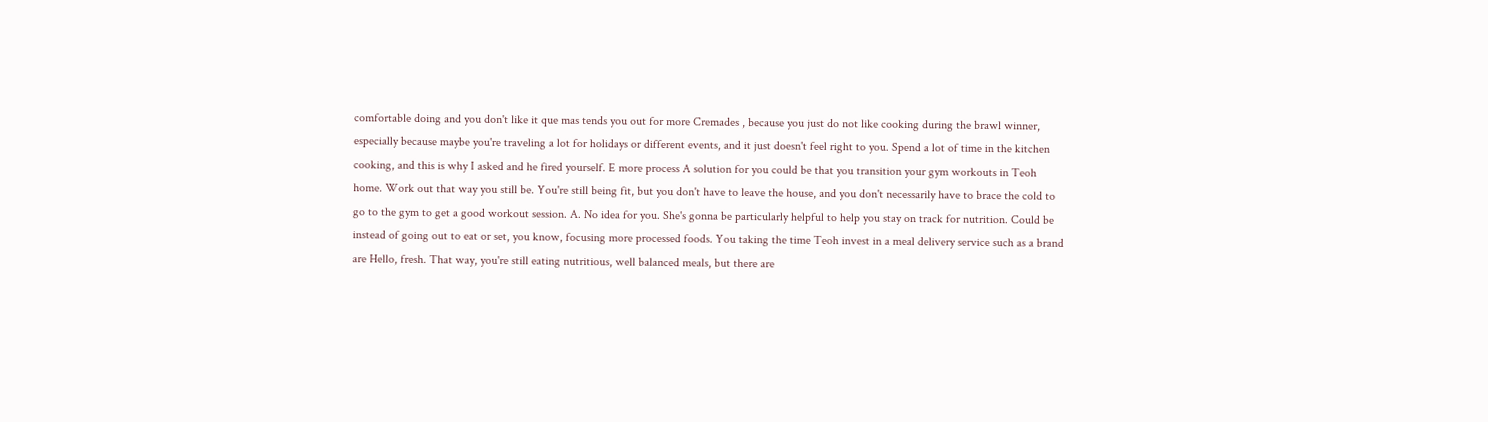comfortable doing and you don't like it que mas tends you out for more Cremades , because you just do not like cooking during the brawl winner, especially because maybe you're traveling a lot for holidays or different events, and it just doesn't feel right to you. Spend a lot of time in the kitchen cooking, and this is why I asked and he fired yourself. E more process A solution for you could be that you transition your gym workouts in Teoh home. Work out that way you still be. You're still being fit, but you don't have to leave the house, and you don't necessarily have to brace the cold to go to the gym to get a good workout session. A. No idea for you. She's gonna be particularly helpful to help you stay on track for nutrition. Could be instead of going out to eat or set, you know, focusing more processed foods. You taking the time Teoh invest in a meal delivery service such as a brand are Hello, fresh. That way, you're still eating nutritious, well balanced meals, but there are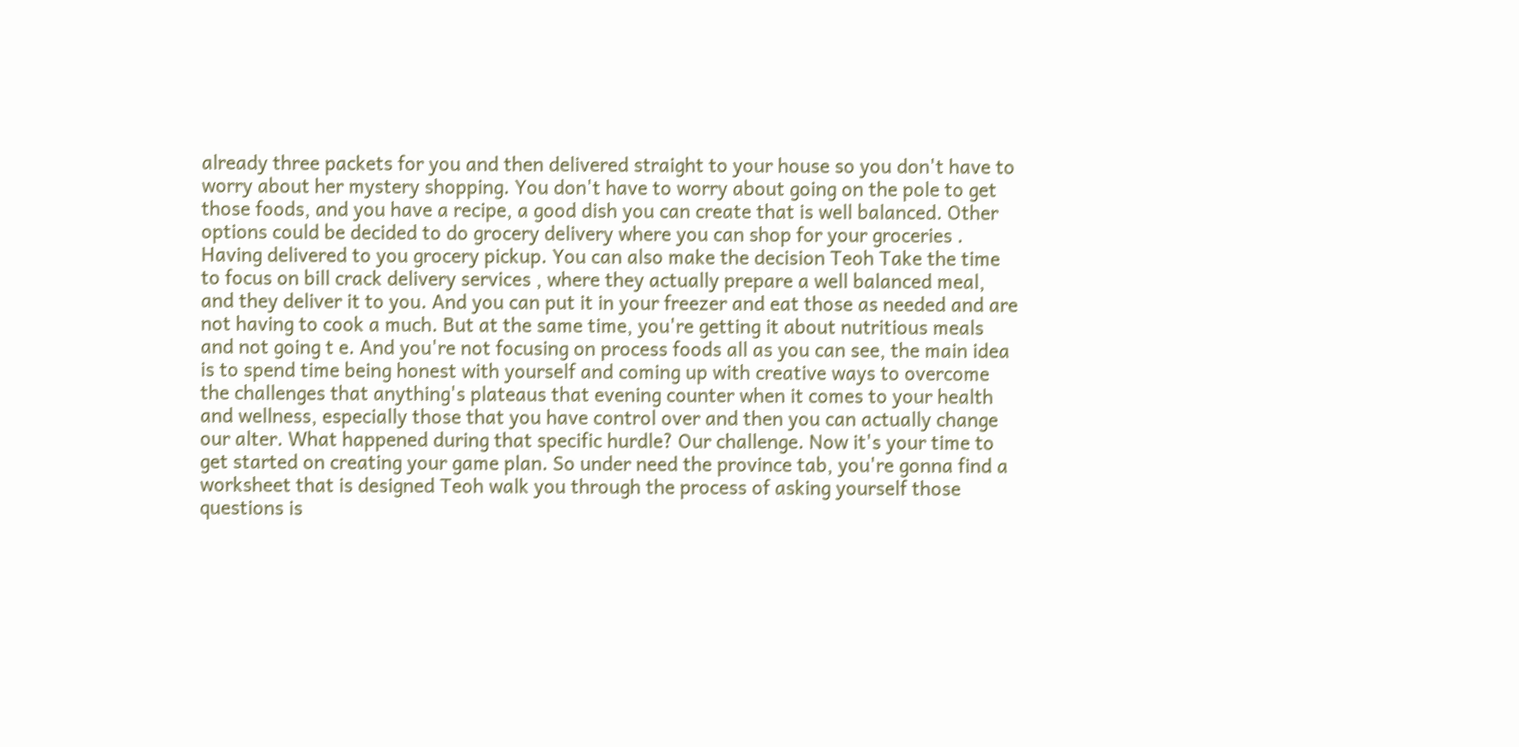already three packets for you and then delivered straight to your house so you don't have to worry about her mystery shopping. You don't have to worry about going on the pole to get those foods, and you have a recipe, a good dish you can create that is well balanced. Other options could be decided to do grocery delivery where you can shop for your groceries . Having delivered to you grocery pickup. You can also make the decision Teoh Take the time to focus on bill crack delivery services , where they actually prepare a well balanced meal, and they deliver it to you. And you can put it in your freezer and eat those as needed and are not having to cook a much. But at the same time, you're getting it about nutritious meals and not going t e. And you're not focusing on process foods all as you can see, the main idea is to spend time being honest with yourself and coming up with creative ways to overcome the challenges that anything's plateaus that evening counter when it comes to your health and wellness, especially those that you have control over and then you can actually change our alter. What happened during that specific hurdle? Our challenge. Now it's your time to get started on creating your game plan. So under need the province tab, you're gonna find a worksheet that is designed Teoh walk you through the process of asking yourself those questions is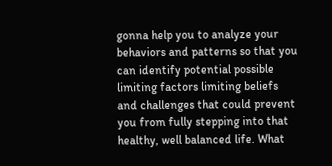gonna help you to analyze your behaviors and patterns so that you can identify potential possible limiting factors limiting beliefs and challenges that could prevent you from fully stepping into that healthy, well balanced life. What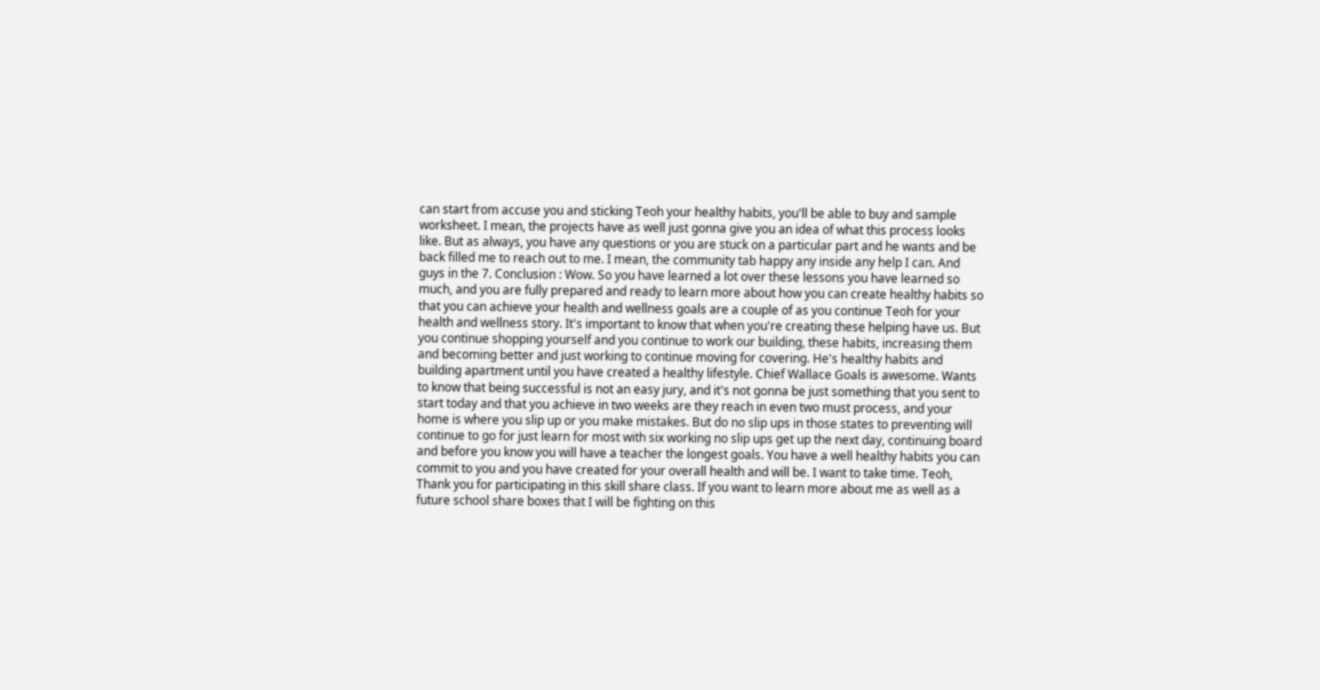can start from accuse you and sticking Teoh your healthy habits, you'll be able to buy and sample worksheet. I mean, the projects have as well just gonna give you an idea of what this process looks like. But as always, you have any questions or you are stuck on a particular part and he wants and be back filled me to reach out to me. I mean, the community tab happy any inside any help I can. And guys in the 7. Conclusion : Wow. So you have learned a lot over these lessons you have learned so much, and you are fully prepared and ready to learn more about how you can create healthy habits so that you can achieve your health and wellness goals are a couple of as you continue Teoh for your health and wellness story. It's important to know that when you're creating these helping have us. But you continue shopping yourself and you continue to work our building, these habits, increasing them and becoming better and just working to continue moving for covering. He's healthy habits and building apartment until you have created a healthy lifestyle. Chief Wallace Goals is awesome. Wants to know that being successful is not an easy jury, and it's not gonna be just something that you sent to start today and that you achieve in two weeks are they reach in even two must process, and your home is where you slip up or you make mistakes. But do no slip ups in those states to preventing will continue to go for just learn for most with six working no slip ups get up the next day, continuing board and before you know you will have a teacher the longest goals. You have a well healthy habits you can commit to you and you have created for your overall health and will be. I want to take time. Teoh, Thank you for participating in this skill share class. If you want to learn more about me as well as a future school share boxes that I will be fighting on this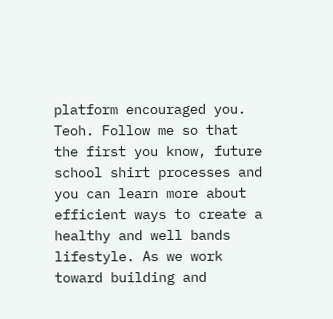platform encouraged you. Teoh. Follow me so that the first you know, future school shirt processes and you can learn more about efficient ways to create a healthy and well bands lifestyle. As we work toward building and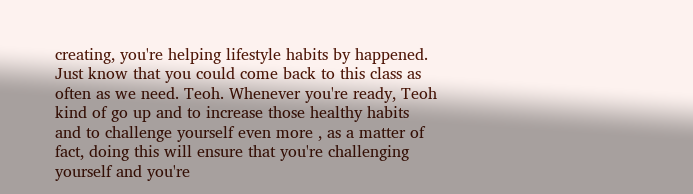creating, you're helping lifestyle habits by happened. Just know that you could come back to this class as often as we need. Teoh. Whenever you're ready, Teoh kind of go up and to increase those healthy habits and to challenge yourself even more , as a matter of fact, doing this will ensure that you're challenging yourself and you're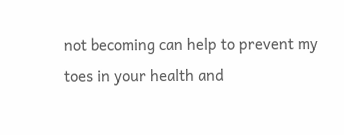not becoming can help to prevent my toes in your health and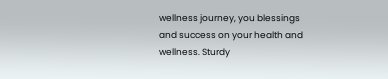wellness journey, you blessings and success on your health and wellness. Sturdy